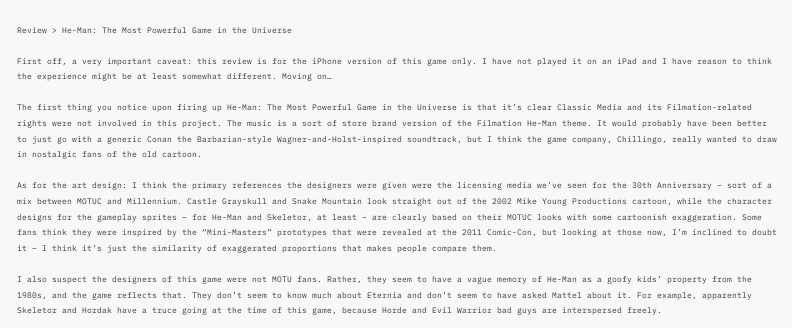Review > He-Man: The Most Powerful Game in the Universe

First off, a very important caveat: this review is for the iPhone version of this game only. I have not played it on an iPad and I have reason to think the experience might be at least somewhat different. Moving on…

The first thing you notice upon firing up He-Man: The Most Powerful Game in the Universe is that it’s clear Classic Media and its Filmation-related rights were not involved in this project. The music is a sort of store brand version of the Filmation He-Man theme. It would probably have been better to just go with a generic Conan the Barbarian-style Wagner-and-Holst-inspired soundtrack, but I think the game company, Chillingo, really wanted to draw in nostalgic fans of the old cartoon.

As for the art design: I think the primary references the designers were given were the licensing media we’ve seen for the 30th Anniversary – sort of a mix between MOTUC and Millennium. Castle Grayskull and Snake Mountain look straight out of the 2002 Mike Young Productions cartoon, while the character designs for the gameplay sprites – for He-Man and Skeletor, at least – are clearly based on their MOTUC looks with some cartoonish exaggeration. Some fans think they were inspired by the “Mini-Masters” prototypes that were revealed at the 2011 Comic-Con, but looking at those now, I’m inclined to doubt it – I think it’s just the similarity of exaggerated proportions that makes people compare them.

I also suspect the designers of this game were not MOTU fans. Rather, they seem to have a vague memory of He-Man as a goofy kids’ property from the 1980s, and the game reflects that. They don’t seem to know much about Eternia and don’t seem to have asked Mattel about it. For example, apparently Skeletor and Hordak have a truce going at the time of this game, because Horde and Evil Warrior bad guys are interspersed freely.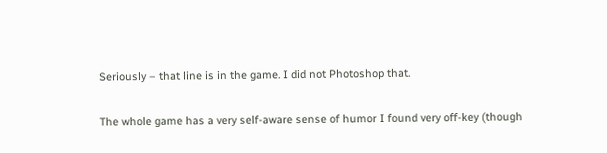Seriously – that line is in the game. I did not Photoshop that.

The whole game has a very self-aware sense of humor I found very off-key (though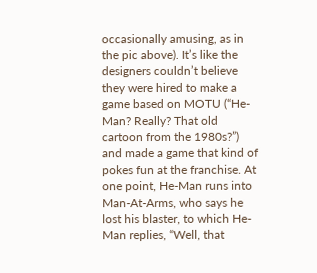occasionally amusing, as in the pic above). It’s like the designers couldn’t believe they were hired to make a game based on MOTU (“He-Man? Really? That old cartoon from the 1980s?”) and made a game that kind of pokes fun at the franchise. At one point, He-Man runs into Man-At-Arms, who says he lost his blaster, to which He-Man replies, “Well, that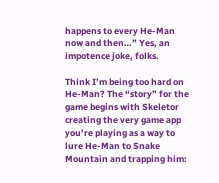happens to every He-Man now and then…” Yes, an impotence joke, folks.

Think I’m being too hard on He-Man? The “story” for the game begins with Skeletor creating the very game app you’re playing as a way to lure He-Man to Snake Mountain and trapping him: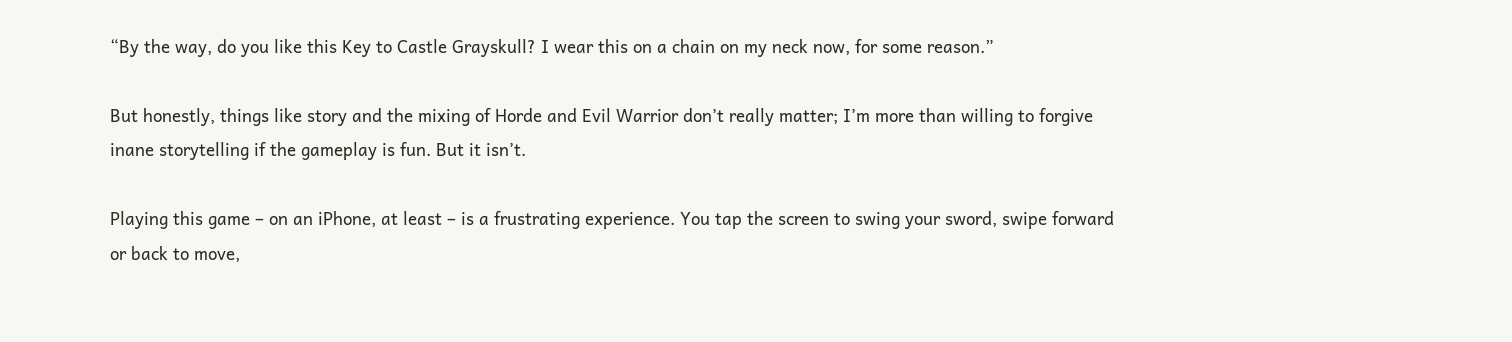“By the way, do you like this Key to Castle Grayskull? I wear this on a chain on my neck now, for some reason.”

But honestly, things like story and the mixing of Horde and Evil Warrior don’t really matter; I’m more than willing to forgive inane storytelling if the gameplay is fun. But it isn’t.

Playing this game – on an iPhone, at least – is a frustrating experience. You tap the screen to swing your sword, swipe forward or back to move,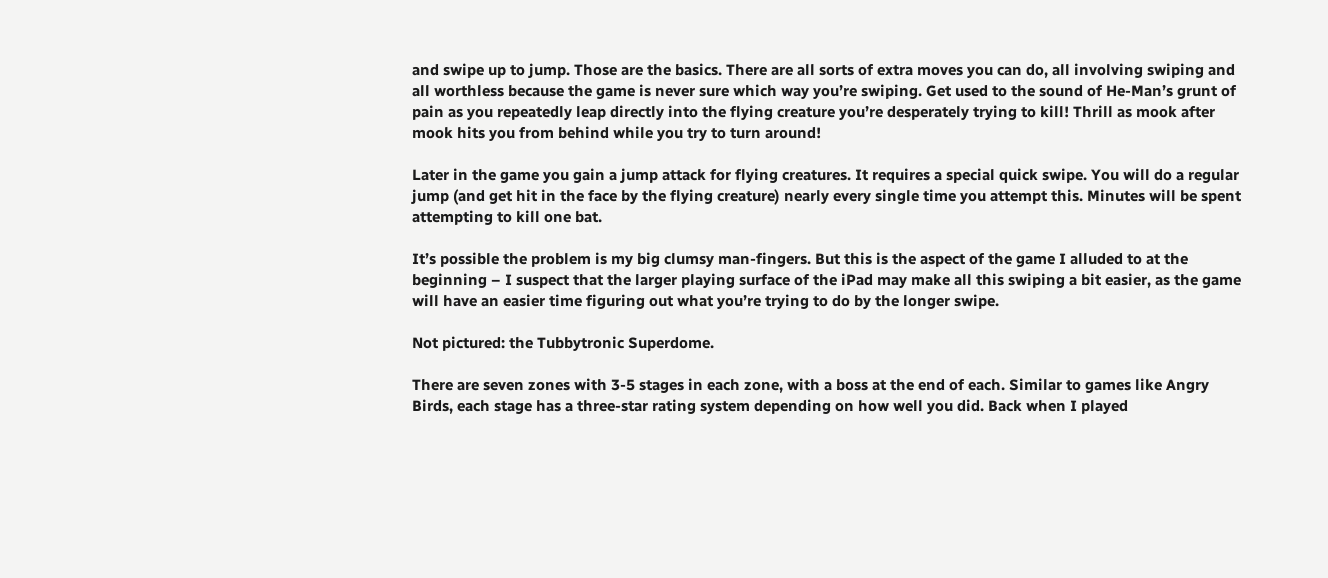and swipe up to jump. Those are the basics. There are all sorts of extra moves you can do, all involving swiping and all worthless because the game is never sure which way you’re swiping. Get used to the sound of He-Man’s grunt of pain as you repeatedly leap directly into the flying creature you’re desperately trying to kill! Thrill as mook after mook hits you from behind while you try to turn around!

Later in the game you gain a jump attack for flying creatures. It requires a special quick swipe. You will do a regular jump (and get hit in the face by the flying creature) nearly every single time you attempt this. Minutes will be spent attempting to kill one bat.

It’s possible the problem is my big clumsy man-fingers. But this is the aspect of the game I alluded to at the beginning – I suspect that the larger playing surface of the iPad may make all this swiping a bit easier, as the game will have an easier time figuring out what you’re trying to do by the longer swipe.

Not pictured: the Tubbytronic Superdome.

There are seven zones with 3-5 stages in each zone, with a boss at the end of each. Similar to games like Angry Birds, each stage has a three-star rating system depending on how well you did. Back when I played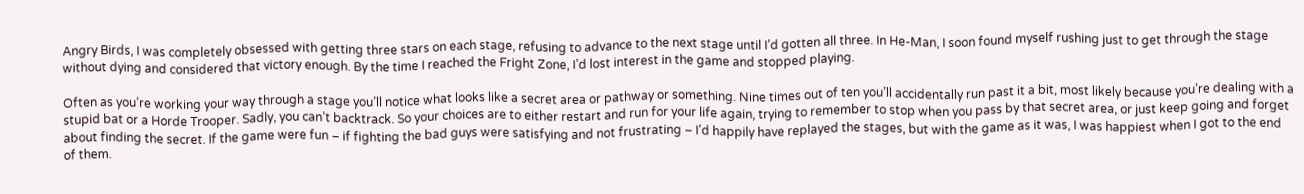Angry Birds, I was completely obsessed with getting three stars on each stage, refusing to advance to the next stage until I’d gotten all three. In He-Man, I soon found myself rushing just to get through the stage without dying and considered that victory enough. By the time I reached the Fright Zone, I’d lost interest in the game and stopped playing.

Often as you’re working your way through a stage you’ll notice what looks like a secret area or pathway or something. Nine times out of ten you’ll accidentally run past it a bit, most likely because you’re dealing with a stupid bat or a Horde Trooper. Sadly, you can’t backtrack. So your choices are to either restart and run for your life again, trying to remember to stop when you pass by that secret area, or just keep going and forget about finding the secret. If the game were fun – if fighting the bad guys were satisfying and not frustrating – I’d happily have replayed the stages, but with the game as it was, I was happiest when I got to the end of them.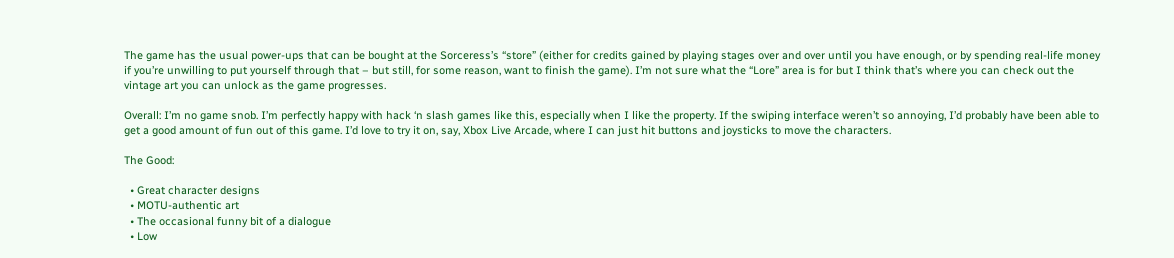The game has the usual power-ups that can be bought at the Sorceress’s “store” (either for credits gained by playing stages over and over until you have enough, or by spending real-life money if you’re unwilling to put yourself through that – but still, for some reason, want to finish the game). I’m not sure what the “Lore” area is for but I think that’s where you can check out the vintage art you can unlock as the game progresses.

Overall: I’m no game snob. I’m perfectly happy with hack ‘n slash games like this, especially when I like the property. If the swiping interface weren’t so annoying, I’d probably have been able to get a good amount of fun out of this game. I’d love to try it on, say, Xbox Live Arcade, where I can just hit buttons and joysticks to move the characters.

The Good:

  • Great character designs
  • MOTU-authentic art
  • The occasional funny bit of a dialogue
  • Low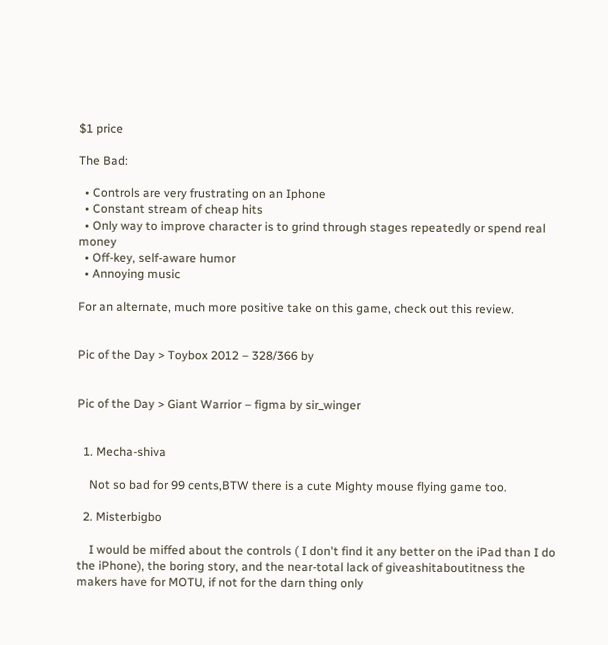$1 price

The Bad:

  • Controls are very frustrating on an Iphone
  • Constant stream of cheap hits
  • Only way to improve character is to grind through stages repeatedly or spend real money
  • Off-key, self-aware humor
  • Annoying music

For an alternate, much more positive take on this game, check out this review.


Pic of the Day > Toybox 2012 – 328/366 by


Pic of the Day > Giant Warrior – figma by sir_winger


  1. Mecha-shiva

    Not so bad for 99 cents,BTW there is a cute Mighty mouse flying game too.

  2. Misterbigbo

    I would be miffed about the controls ( I don't find it any better on the iPad than I do the iPhone), the boring story, and the near-total lack of giveashitaboutitness the makers have for MOTU, if not for the darn thing only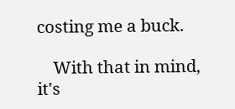costing me a buck.

    With that in mind, it's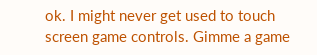ok. I might never get used to touch screen game controls. Gimme a game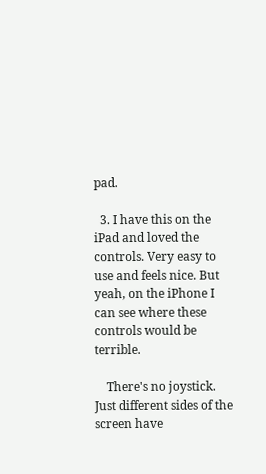pad.

  3. I have this on the iPad and loved the controls. Very easy to use and feels nice. But yeah, on the iPhone I can see where these controls would be terrible.

    There's no joystick. Just different sides of the screen have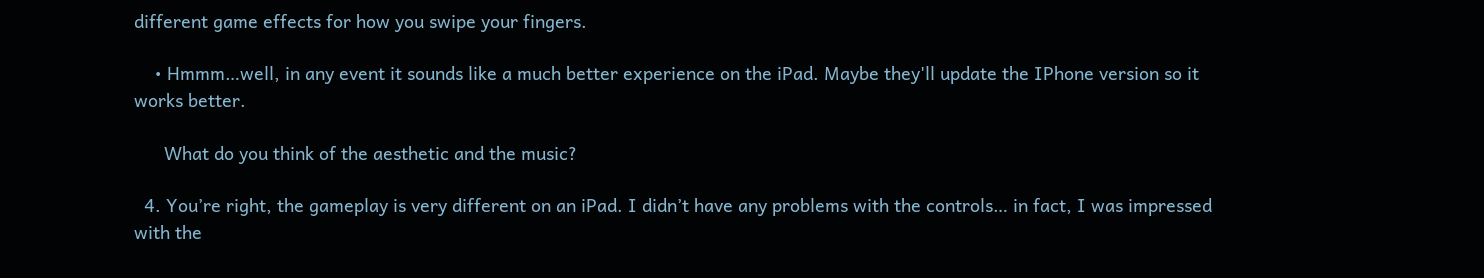different game effects for how you swipe your fingers.

    • Hmmm…well, in any event it sounds like a much better experience on the iPad. Maybe they'll update the IPhone version so it works better.

      What do you think of the aesthetic and the music?

  4. You’re right, the gameplay is very different on an iPad. I didn’t have any problems with the controls… in fact, I was impressed with the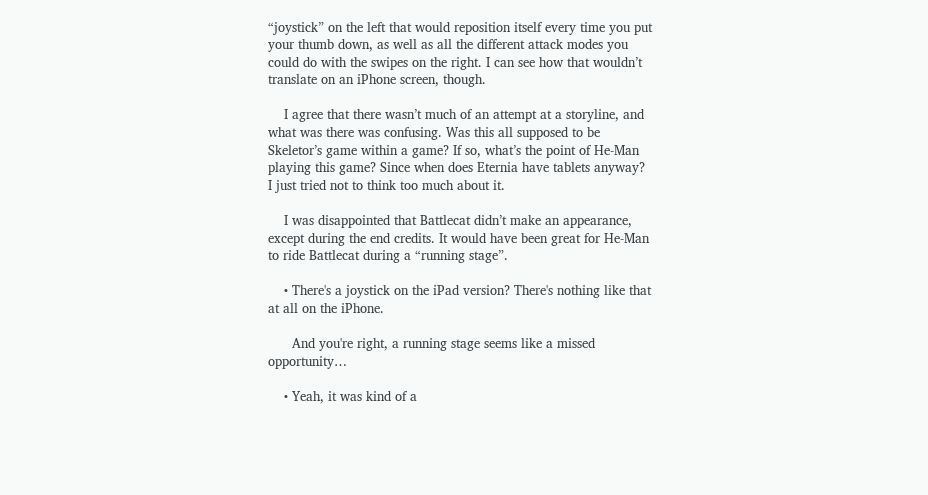“joystick” on the left that would reposition itself every time you put your thumb down, as well as all the different attack modes you could do with the swipes on the right. I can see how that wouldn’t translate on an iPhone screen, though.

    I agree that there wasn’t much of an attempt at a storyline, and what was there was confusing. Was this all supposed to be Skeletor’s game within a game? If so, what’s the point of He-Man playing this game? Since when does Eternia have tablets anyway? I just tried not to think too much about it.

    I was disappointed that Battlecat didn’t make an appearance, except during the end credits. It would have been great for He-Man to ride Battlecat during a “running stage”.

    • There's a joystick on the iPad version? There's nothing like that at all on the iPhone.

      And you're right, a running stage seems like a missed opportunity…

    • Yeah, it was kind of a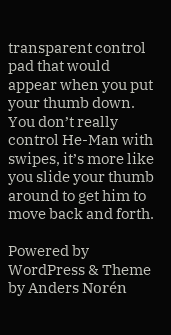transparent control pad that would appear when you put your thumb down. You don’t really control He-Man with swipes, it’s more like you slide your thumb around to get him to move back and forth.

Powered by WordPress & Theme by Anders Norén